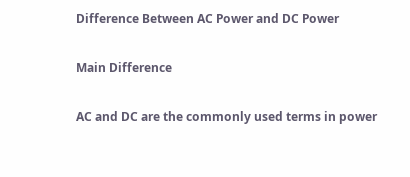Difference Between AC Power and DC Power

Main Difference

AC and DC are the commonly used terms in power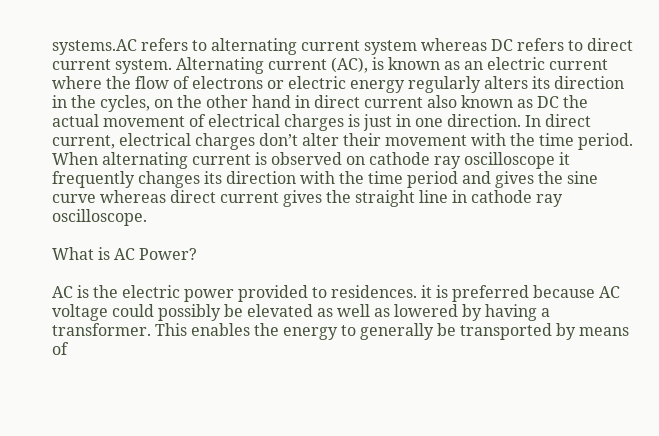systems.AC refers to alternating current system whereas DC refers to direct current system. Alternating current (AC), is known as an electric current where the flow of electrons or electric energy regularly alters its direction in the cycles, on the other hand in direct current also known as DC the actual movement of electrical charges is just in one direction. In direct current, electrical charges don’t alter their movement with the time period. When alternating current is observed on cathode ray oscilloscope it frequently changes its direction with the time period and gives the sine curve whereas direct current gives the straight line in cathode ray oscilloscope.

What is AC Power?

AC is the electric power provided to residences. it is preferred because AC voltage could possibly be elevated as well as lowered by having a transformer. This enables the energy to generally be transported by means of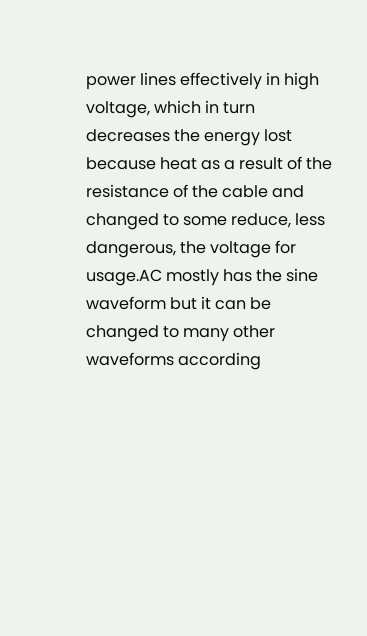power lines effectively in high voltage, which in turn decreases the energy lost because heat as a result of the resistance of the cable and changed to some reduce, less dangerous, the voltage for usage.AC mostly has the sine waveform but it can be changed to many other waveforms according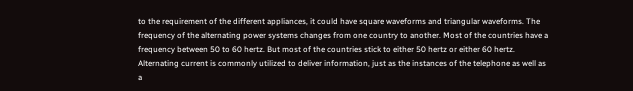to the requirement of the different appliances, it could have square waveforms and triangular waveforms. The frequency of the alternating power systems changes from one country to another. Most of the countries have a frequency between 50 to 60 hertz. But most of the countries stick to either 50 hertz or either 60 hertz. Alternating current is commonly utilized to deliver information, just as the instances of the telephone as well as a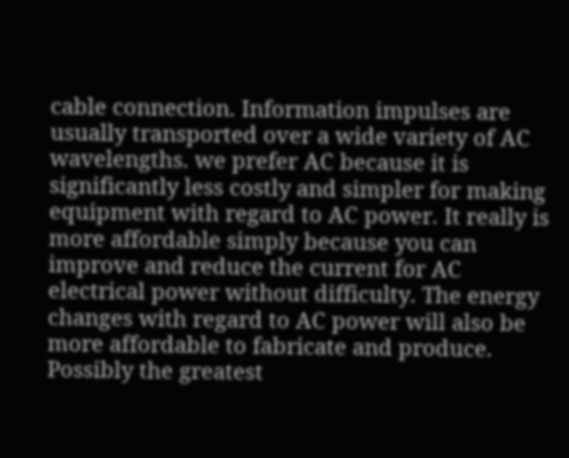cable connection. Information impulses are usually transported over a wide variety of AC wavelengths. we prefer AC because it is significantly less costly and simpler for making equipment with regard to AC power. It really is more affordable simply because you can improve and reduce the current for AC electrical power without difficulty. The energy changes with regard to AC power will also be more affordable to fabricate and produce. Possibly the greatest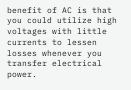benefit of AC is that you could utilize high voltages with little currents to lessen losses whenever you transfer electrical power.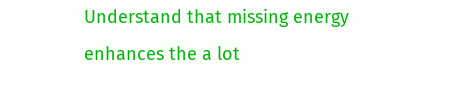Understand that missing energy enhances the a lot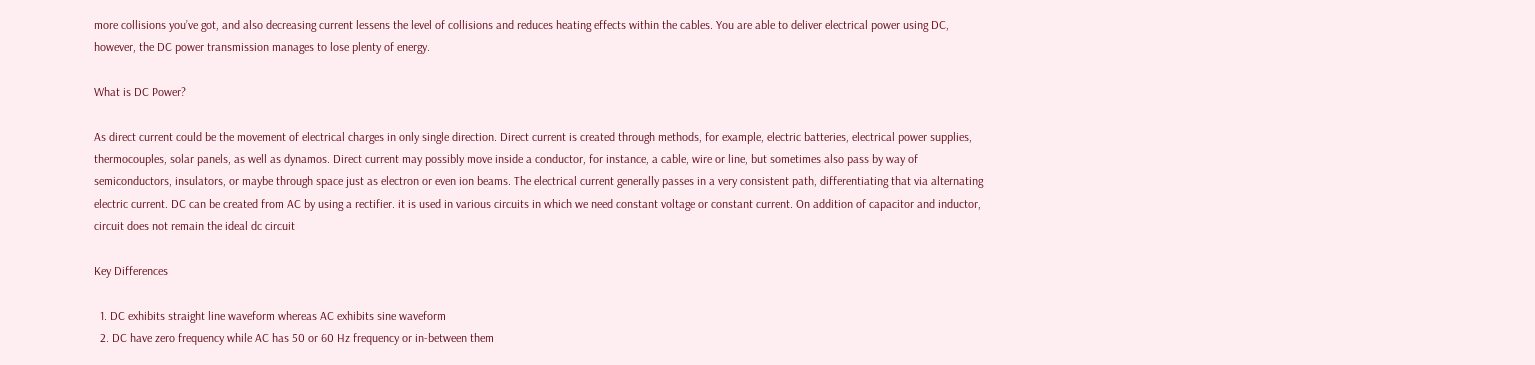more collisions you’ve got, and also decreasing current lessens the level of collisions and reduces heating effects within the cables. You are able to deliver electrical power using DC, however, the DC power transmission manages to lose plenty of energy.

What is DC Power?

As direct current could be the movement of electrical charges in only single direction. Direct current is created through methods, for example, electric batteries, electrical power supplies, thermocouples, solar panels, as well as dynamos. Direct current may possibly move inside a conductor, for instance, a cable, wire or line, but sometimes also pass by way of semiconductors, insulators, or maybe through space just as electron or even ion beams. The electrical current generally passes in a very consistent path, differentiating that via alternating electric current. DC can be created from AC by using a rectifier. it is used in various circuits in which we need constant voltage or constant current. On addition of capacitor and inductor, circuit does not remain the ideal dc circuit

Key Differences

  1. DC exhibits straight line waveform whereas AC exhibits sine waveform
  2. DC have zero frequency while AC has 50 or 60 Hz frequency or in-between them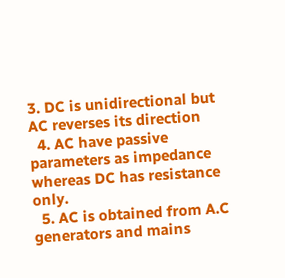3. DC is unidirectional but AC reverses its direction
  4. AC have passive parameters as impedance whereas DC has resistance only.
  5. AC is obtained from A.C generators and mains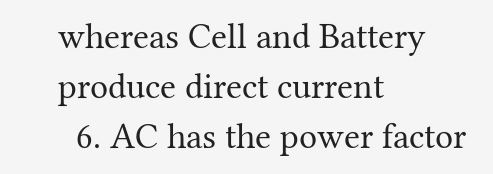whereas Cell and Battery produce direct current
  6. AC has the power factor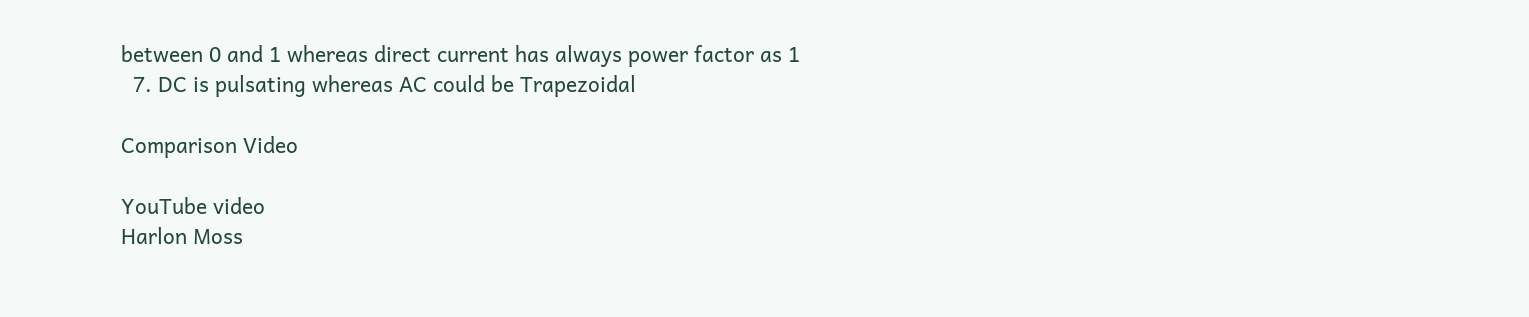between 0 and 1 whereas direct current has always power factor as 1
  7. DC is pulsating whereas AC could be Trapezoidal

Comparison Video

YouTube video
Harlon Moss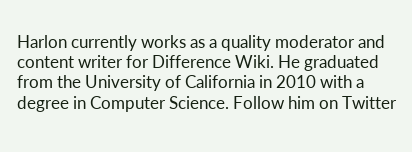Harlon currently works as a quality moderator and content writer for Difference Wiki. He graduated from the University of California in 2010 with a degree in Computer Science. Follow him on Twitter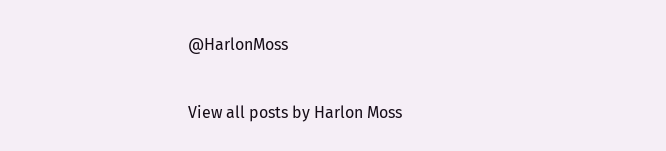@HarlonMoss

View all posts by Harlon Moss